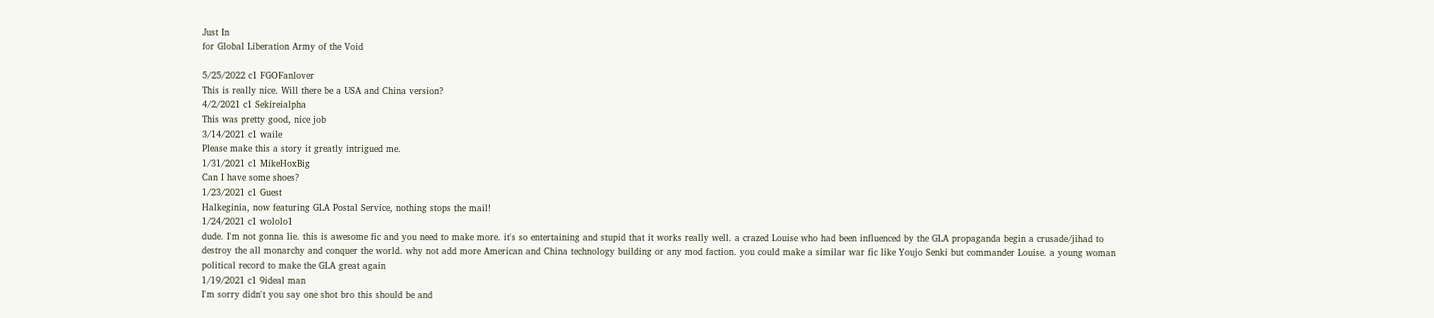Just In
for Global Liberation Army of the Void

5/25/2022 c1 FGOFanlover
This is really nice. Will there be a USA and China version?
4/2/2021 c1 Sekireialpha
This was pretty good, nice job
3/14/2021 c1 waile
Please make this a story it greatly intrigued me.
1/31/2021 c1 MikeHoxBig
Can I have some shoes?
1/23/2021 c1 Guest
Halkeginia, now featuring GLA Postal Service, nothing stops the mail!
1/24/2021 c1 wololo1
dude. I'm not gonna lie. this is awesome fic and you need to make more. it's so entertaining and stupid that it works really well. a crazed Louise who had been influenced by the GLA propaganda begin a crusade/jihad to destroy the all monarchy and conquer the world. why not add more American and China technology building or any mod faction. you could make a similar war fic like Youjo Senki but commander Louise. a young woman political record to make the GLA great again
1/19/2021 c1 9ideal man
I'm sorry didn't you say one shot bro this should be and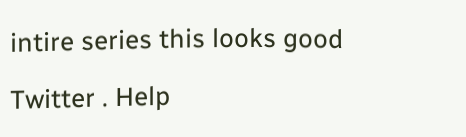intire series this looks good

Twitter . Help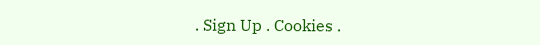. Sign Up . Cookies .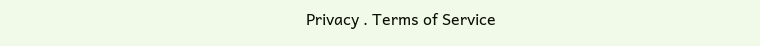Privacy . Terms of Service